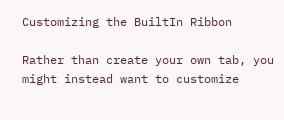Customizing the BuiltIn Ribbon

Rather than create your own tab, you might instead want to customize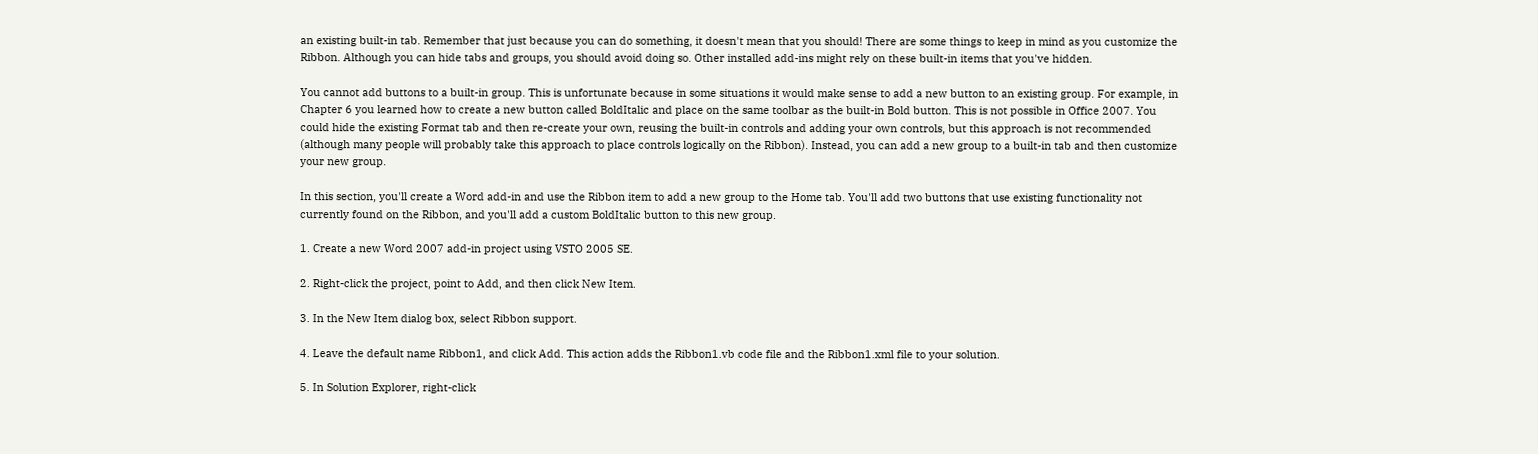an existing built-in tab. Remember that just because you can do something, it doesn't mean that you should! There are some things to keep in mind as you customize the Ribbon. Although you can hide tabs and groups, you should avoid doing so. Other installed add-ins might rely on these built-in items that you've hidden.

You cannot add buttons to a built-in group. This is unfortunate because in some situations it would make sense to add a new button to an existing group. For example, in Chapter 6 you learned how to create a new button called BoldItalic and place on the same toolbar as the built-in Bold button. This is not possible in Office 2007. You could hide the existing Format tab and then re-create your own, reusing the built-in controls and adding your own controls, but this approach is not recommended (although many people will probably take this approach to place controls logically on the Ribbon). Instead, you can add a new group to a built-in tab and then customize your new group.

In this section, you'll create a Word add-in and use the Ribbon item to add a new group to the Home tab. You'll add two buttons that use existing functionality not currently found on the Ribbon, and you'll add a custom BoldItalic button to this new group.

1. Create a new Word 2007 add-in project using VSTO 2005 SE.

2. Right-click the project, point to Add, and then click New Item.

3. In the New Item dialog box, select Ribbon support.

4. Leave the default name Ribbon1, and click Add. This action adds the Ribbon1.vb code file and the Ribbon1.xml file to your solution.

5. In Solution Explorer, right-click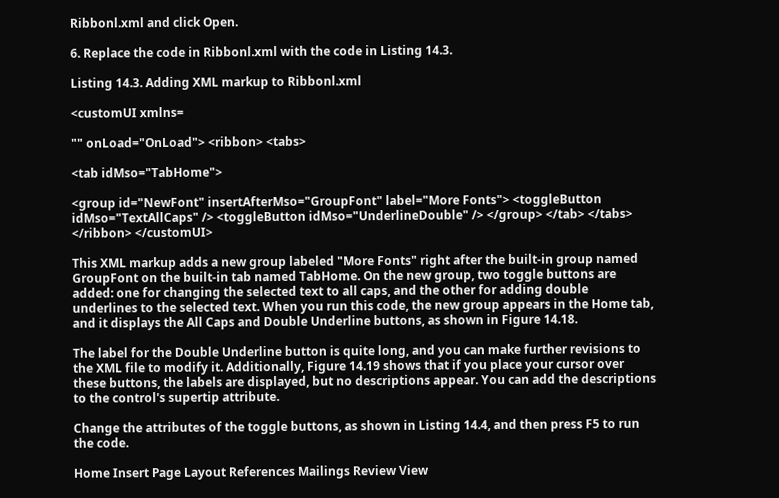Ribbonl.xml and click Open.

6. Replace the code in Ribbonl.xml with the code in Listing 14.3.

Listing 14.3. Adding XML markup to Ribbonl.xml

<customUI xmlns=

"" onLoad="OnLoad"> <ribbon> <tabs>

<tab idMso="TabHome">

<group id="NewFont" insertAfterMso="GroupFont" label="More Fonts"> <toggleButton idMso="TextAllCaps" /> <toggleButton idMso="UnderlineDouble" /> </group> </tab> </tabs> </ribbon> </customUI>

This XML markup adds a new group labeled "More Fonts" right after the built-in group named GroupFont on the built-in tab named TabHome. On the new group, two toggle buttons are added: one for changing the selected text to all caps, and the other for adding double underlines to the selected text. When you run this code, the new group appears in the Home tab, and it displays the All Caps and Double Underline buttons, as shown in Figure 14.18.

The label for the Double Underline button is quite long, and you can make further revisions to the XML file to modify it. Additionally, Figure 14.19 shows that if you place your cursor over these buttons, the labels are displayed, but no descriptions appear. You can add the descriptions to the control's supertip attribute.

Change the attributes of the toggle buttons, as shown in Listing 14.4, and then press F5 to run the code.

Home Insert Page Layout References Mailings Review View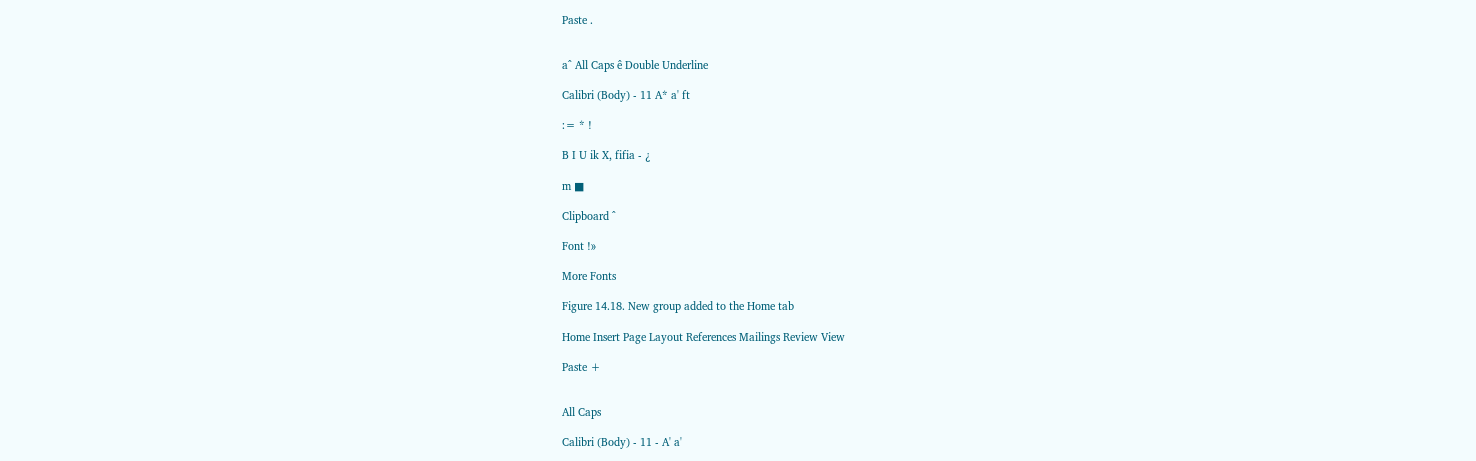Paste .


a^ All Caps ê Double Underline

Calibri (Body) - 11 A* a' ft

:= * !

B I U ik X, fifia - ¿

m ■

Clipboard ^

Font !»

More Fonts

Figure 14.18. New group added to the Home tab

Home Insert Page Layout References Mailings Review View

Paste +


All Caps

Calibri (Body) - 11 - A' a'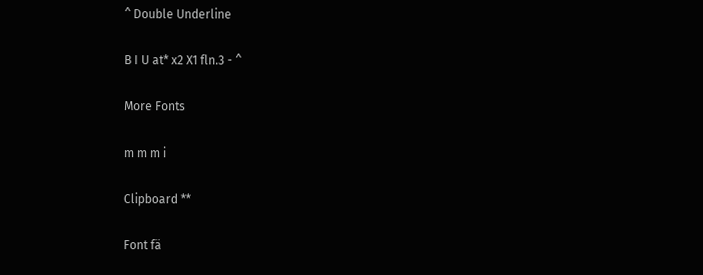^ Double Underline

B I U at* x2 X1 fln.3 - ^

More Fonts

m m m i

Clipboard **

Font fä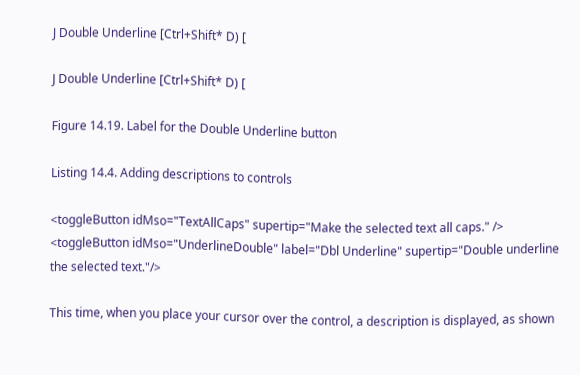J Double Underline [Ctrl+Shift* D) [

J Double Underline [Ctrl+Shift* D) [

Figure 14.19. Label for the Double Underline button

Listing 14.4. Adding descriptions to controls

<toggleButton idMso="TextAllCaps" supertip="Make the selected text all caps." /> <toggleButton idMso="UnderlineDouble" label="Dbl Underline" supertip="Double underline the selected text."/>

This time, when you place your cursor over the control, a description is displayed, as shown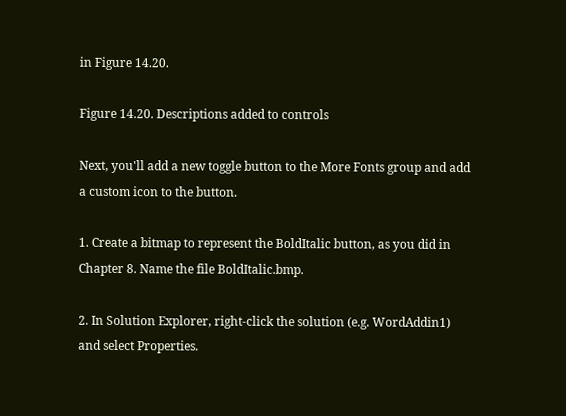in Figure 14.20.

Figure 14.20. Descriptions added to controls

Next, you'll add a new toggle button to the More Fonts group and add a custom icon to the button.

1. Create a bitmap to represent the BoldItalic button, as you did in Chapter 8. Name the file BoldItalic.bmp.

2. In Solution Explorer, right-click the solution (e.g. WordAddin1) and select Properties.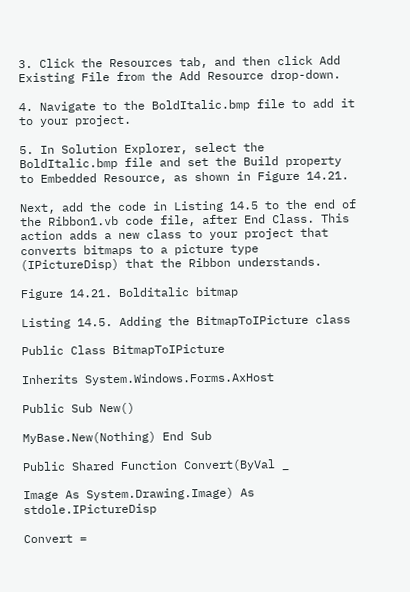3. Click the Resources tab, and then click Add Existing File from the Add Resource drop-down.

4. Navigate to the BoldItalic.bmp file to add it to your project.

5. In Solution Explorer, select the BoldItalic.bmp file and set the Build property to Embedded Resource, as shown in Figure 14.21.

Next, add the code in Listing 14.5 to the end of the Ribbon1.vb code file, after End Class. This action adds a new class to your project that converts bitmaps to a picture type (IPictureDisp) that the Ribbon understands.

Figure 14.21. Bolditalic bitmap

Listing 14.5. Adding the BitmapToIPicture class

Public Class BitmapToIPicture

Inherits System.Windows.Forms.AxHost

Public Sub New()

MyBase.New(Nothing) End Sub

Public Shared Function Convert(ByVal _

Image As System.Drawing.Image) As stdole.IPictureDisp

Convert =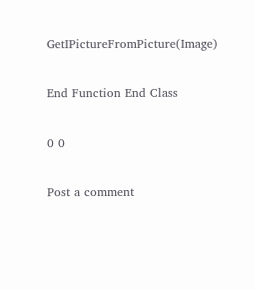GetIPictureFromPicture(Image)

End Function End Class

0 0

Post a comment